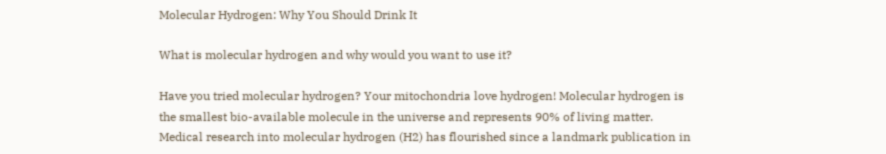Molecular Hydrogen: Why You Should Drink It

What is molecular hydrogen and why would you want to use it?

Have you tried molecular hydrogen? Your mitochondria love hydrogen! Molecular hydrogen is the smallest bio-available molecule in the universe and represents 90% of living matter. Medical research into molecular hydrogen (H2) has flourished since a landmark publication in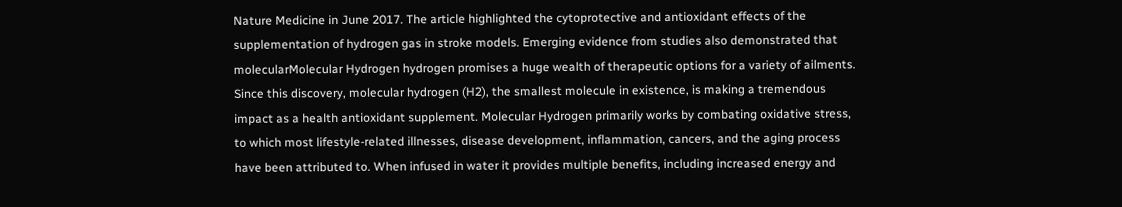Nature Medicine in June 2017. The article highlighted the cytoprotective and antioxidant effects of the supplementation of hydrogen gas in stroke models. Emerging evidence from studies also demonstrated that molecularMolecular Hydrogen hydrogen promises a huge wealth of therapeutic options for a variety of ailments. Since this discovery, molecular hydrogen (H2), the smallest molecule in existence, is making a tremendous impact as a health antioxidant supplement. Molecular Hydrogen primarily works by combating oxidative stress, to which most lifestyle-related illnesses, disease development, inflammation, cancers, and the aging process have been attributed to. When infused in water it provides multiple benefits, including increased energy and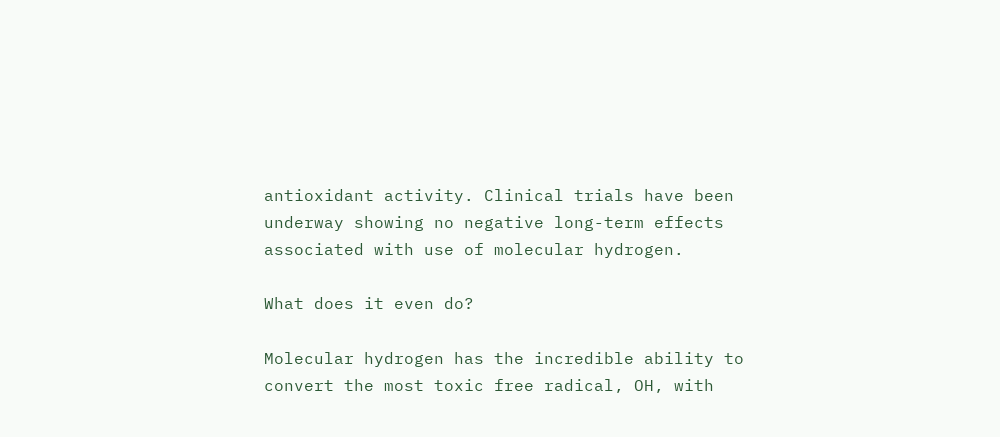antioxidant activity. Clinical trials have been underway showing no negative long-term effects associated with use of molecular hydrogen.

What does it even do?

Molecular hydrogen has the incredible ability to convert the most toxic free radical, OH, with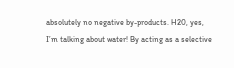absolutely no negative by-products. H20, yes, I’m talking about water! By acting as a selective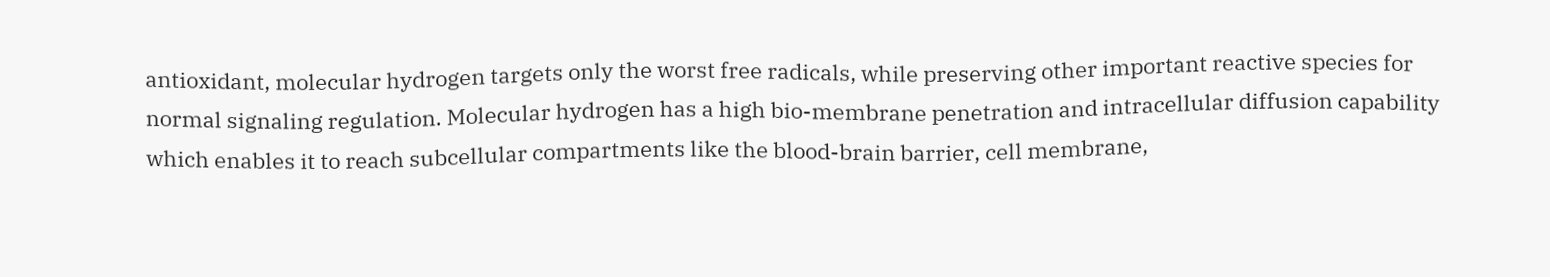antioxidant, molecular hydrogen targets only the worst free radicals, while preserving other important reactive species for normal signaling regulation. Molecular hydrogen has a high bio-membrane penetration and intracellular diffusion capability which enables it to reach subcellular compartments like the blood-brain barrier, cell membrane,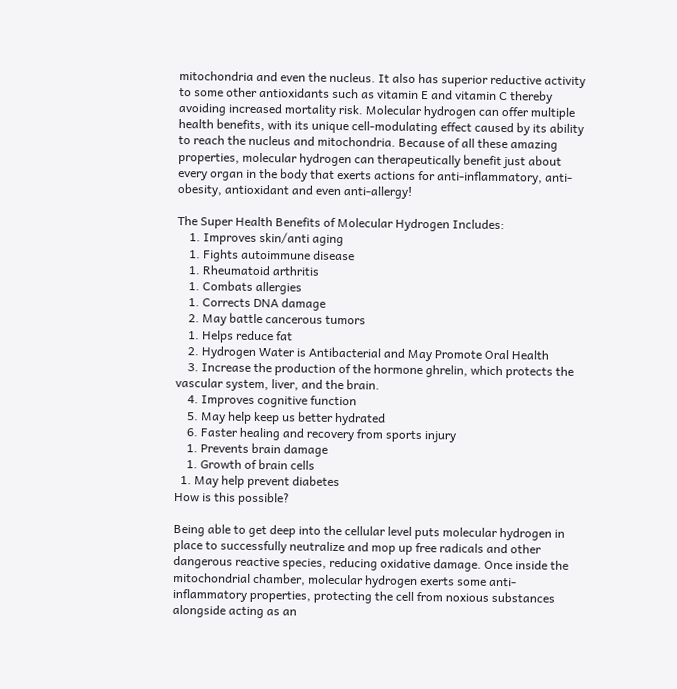mitochondria and even the nucleus. It also has superior reductive activity to some other antioxidants such as vitamin E and vitamin C thereby avoiding increased mortality risk. Molecular hydrogen can offer multiple health benefits, with its unique cell-modulating effect caused by its ability to reach the nucleus and mitochondria. Because of all these amazing properties, molecular hydrogen can therapeutically benefit just about every organ in the body that exerts actions for anti-inflammatory, anti-obesity, antioxidant and even anti-allergy!

The Super Health Benefits of Molecular Hydrogen Includes:
    1. Improves skin/anti aging
    1. Fights autoimmune disease
    1. Rheumatoid arthritis
    1. Combats allergies
    1. Corrects DNA damage
    2. May battle cancerous tumors
    1. Helps reduce fat
    2. Hydrogen Water is Antibacterial and May Promote Oral Health
    3. Increase the production of the hormone ghrelin, which protects the vascular system, liver, and the brain.
    4. Improves cognitive function
    5. May help keep us better hydrated
    6. Faster healing and recovery from sports injury
    1. Prevents brain damage
    1. Growth of brain cells
  1. May help prevent diabetes
How is this possible?

Being able to get deep into the cellular level puts molecular hydrogen in place to successfully neutralize and mop up free radicals and other dangerous reactive species, reducing oxidative damage. Once inside the mitochondrial chamber, molecular hydrogen exerts some anti-inflammatory properties, protecting the cell from noxious substances alongside acting as an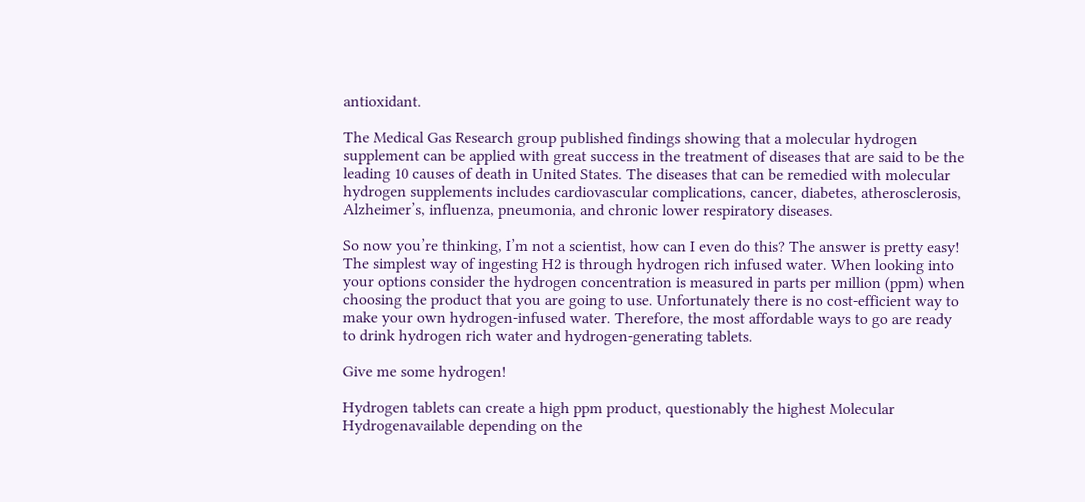antioxidant.

The Medical Gas Research group published findings showing that a molecular hydrogen supplement can be applied with great success in the treatment of diseases that are said to be the leading 10 causes of death in United States. The diseases that can be remedied with molecular hydrogen supplements includes cardiovascular complications, cancer, diabetes, atherosclerosis, Alzheimer’s, influenza, pneumonia, and chronic lower respiratory diseases.

So now you’re thinking, I’m not a scientist, how can I even do this? The answer is pretty easy! The simplest way of ingesting H2 is through hydrogen rich infused water. When looking into your options consider the hydrogen concentration is measured in parts per million (ppm) when choosing the product that you are going to use. Unfortunately there is no cost-efficient way to make your own hydrogen-infused water. Therefore, the most affordable ways to go are ready to drink hydrogen rich water and hydrogen-generating tablets.

Give me some hydrogen!

Hydrogen tablets can create a high ppm product, questionably the highest Molecular Hydrogenavailable depending on the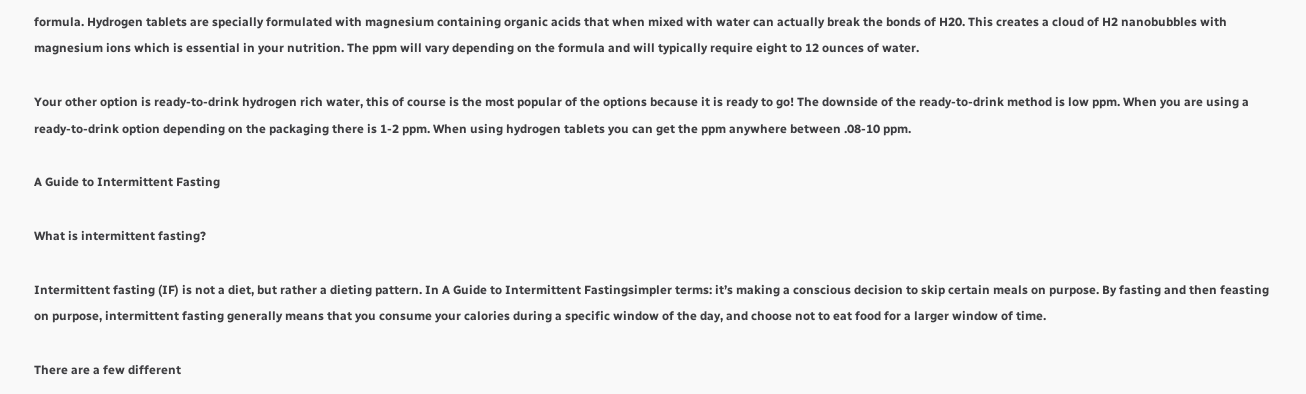formula. Hydrogen tablets are specially formulated with magnesium containing organic acids that when mixed with water can actually break the bonds of H20. This creates a cloud of H2 nanobubbles with magnesium ions which is essential in your nutrition. The ppm will vary depending on the formula and will typically require eight to 12 ounces of water.

Your other option is ready-to-drink hydrogen rich water, this of course is the most popular of the options because it is ready to go! The downside of the ready-to-drink method is low ppm. When you are using a ready-to-drink option depending on the packaging there is 1-2 ppm. When using hydrogen tablets you can get the ppm anywhere between .08-10 ppm.

A Guide to Intermittent Fasting

What is intermittent fasting?

Intermittent fasting (IF) is not a diet, but rather a dieting pattern. In A Guide to Intermittent Fastingsimpler terms: it’s making a conscious decision to skip certain meals on purpose. By fasting and then feasting on purpose, intermittent fasting generally means that you consume your calories during a specific window of the day, and choose not to eat food for a larger window of time.

There are a few different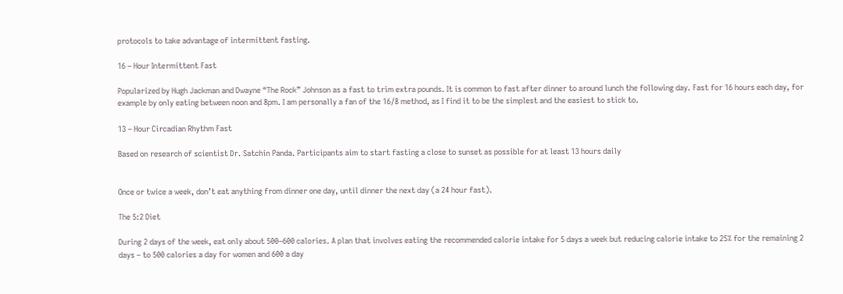protocols to take advantage of intermittent fasting.

16 – Hour Intermittent Fast

Popularized by Hugh Jackman and Dwayne “The Rock” Johnson as a fast to trim extra pounds. It is common to fast after dinner to around lunch the following day. Fast for 16 hours each day, for example by only eating between noon and 8pm. I am personally a fan of the 16/8 method, as I find it to be the simplest and the easiest to stick to.

13 – Hour Circadian Rhythm Fast

Based on research of scientist Dr. Satchin Panda. Participants aim to start fasting a close to sunset as possible for at least 13 hours daily


Once or twice a week, don’t eat anything from dinner one day, until dinner the next day (a 24 hour fast).

The 5:2 Diet

During 2 days of the week, eat only about 500–600 calories. A plan that involves eating the recommended calorie intake for 5 days a week but reducing calorie intake to 25% for the remaining 2 days – to 500 calories a day for women and 600 a day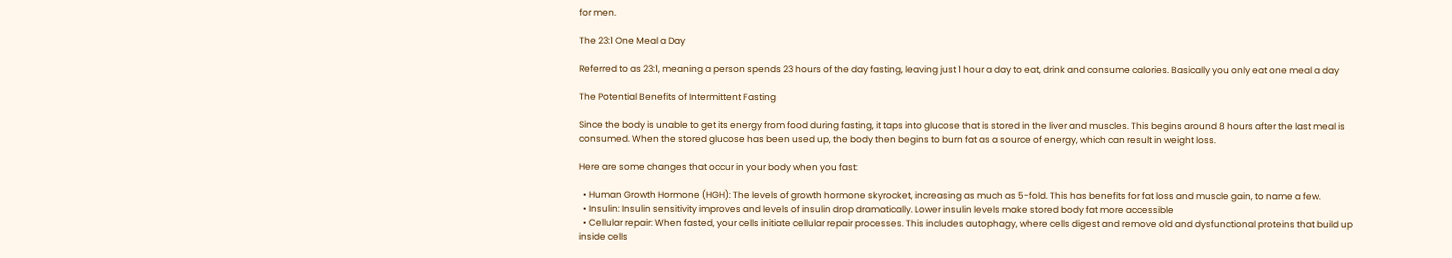for men.

The 23:1 One Meal a Day

Referred to as 23:1, meaning a person spends 23 hours of the day fasting, leaving just 1 hour a day to eat, drink and consume calories. Basically you only eat one meal a day

The Potential Benefits of Intermittent Fasting

Since the body is unable to get its energy from food during fasting, it taps into glucose that is stored in the liver and muscles. This begins around 8 hours after the last meal is consumed. When the stored glucose has been used up, the body then begins to burn fat as a source of energy, which can result in weight loss.

Here are some changes that occur in your body when you fast:

  • Human Growth Hormone (HGH): The levels of growth hormone skyrocket, increasing as much as 5-fold. This has benefits for fat loss and muscle gain, to name a few.
  • Insulin: Insulin sensitivity improves and levels of insulin drop dramatically. Lower insulin levels make stored body fat more accessible
  • Cellular repair: When fasted, your cells initiate cellular repair processes. This includes autophagy, where cells digest and remove old and dysfunctional proteins that build up inside cells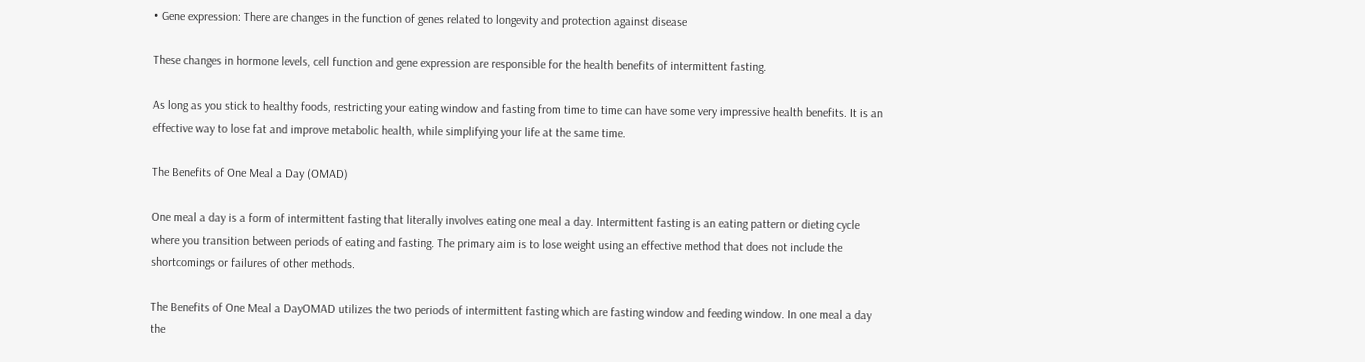• Gene expression: There are changes in the function of genes related to longevity and protection against disease

These changes in hormone levels, cell function and gene expression are responsible for the health benefits of intermittent fasting.

As long as you stick to healthy foods, restricting your eating window and fasting from time to time can have some very impressive health benefits. It is an effective way to lose fat and improve metabolic health, while simplifying your life at the same time.

The Benefits of One Meal a Day (OMAD)

One meal a day is a form of intermittent fasting that literally involves eating one meal a day. Intermittent fasting is an eating pattern or dieting cycle where you transition between periods of eating and fasting. The primary aim is to lose weight using an effective method that does not include the shortcomings or failures of other methods.

The Benefits of One Meal a DayOMAD utilizes the two periods of intermittent fasting which are fasting window and feeding window. In one meal a day the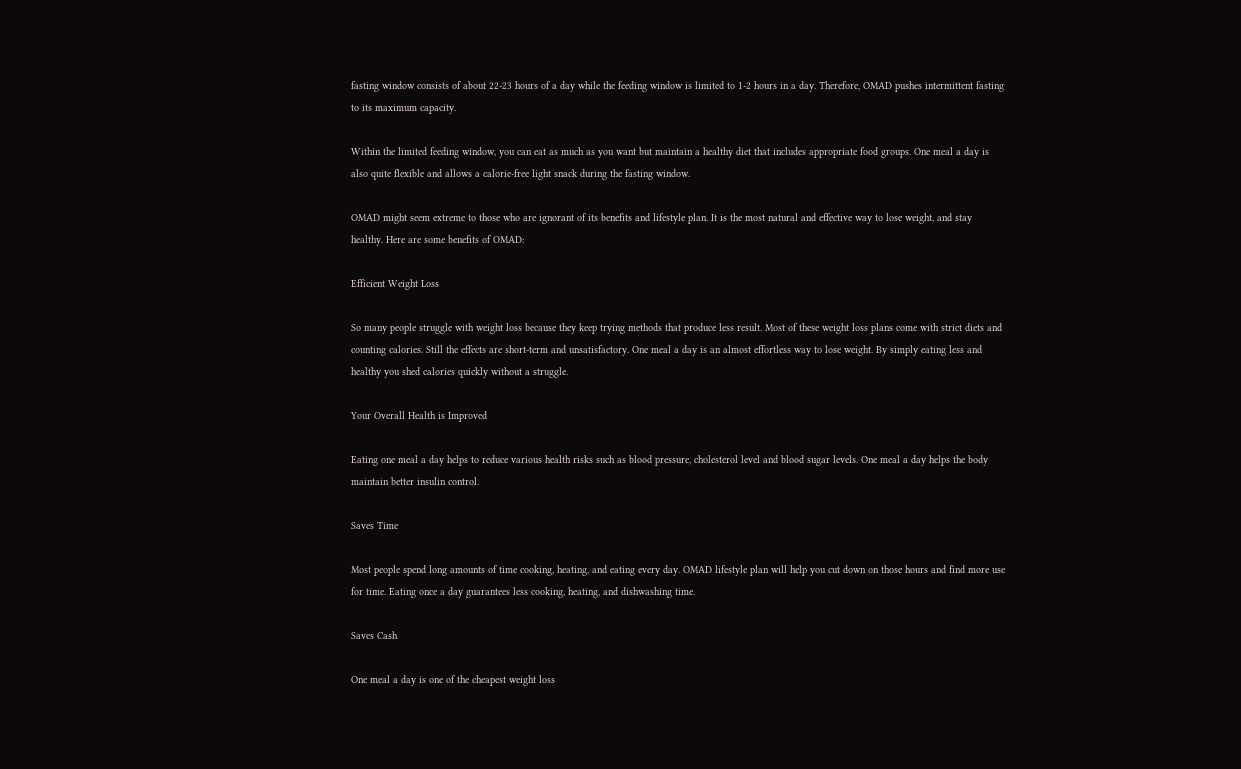fasting window consists of about 22-23 hours of a day while the feeding window is limited to 1-2 hours in a day. Therefore, OMAD pushes intermittent fasting to its maximum capacity.

Within the limited feeding window, you can eat as much as you want but maintain a healthy diet that includes appropriate food groups. One meal a day is also quite flexible and allows a calorie-free light snack during the fasting window.

OMAD might seem extreme to those who are ignorant of its benefits and lifestyle plan. It is the most natural and effective way to lose weight, and stay healthy. Here are some benefits of OMAD:

Efficient Weight Loss

So many people struggle with weight loss because they keep trying methods that produce less result. Most of these weight loss plans come with strict diets and counting calories. Still the effects are short-term and unsatisfactory. One meal a day is an almost effortless way to lose weight. By simply eating less and healthy you shed calories quickly without a struggle.

Your Overall Health is Improved

Eating one meal a day helps to reduce various health risks such as blood pressure, cholesterol level and blood sugar levels. One meal a day helps the body maintain better insulin control.

Saves Time

Most people spend long amounts of time cooking, heating, and eating every day. OMAD lifestyle plan will help you cut down on those hours and find more use for time. Eating once a day guarantees less cooking, heating, and dishwashing time.

Saves Cash

One meal a day is one of the cheapest weight loss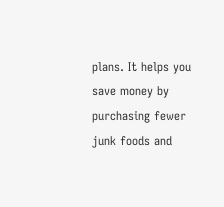plans. It helps you save money by purchasing fewer junk foods and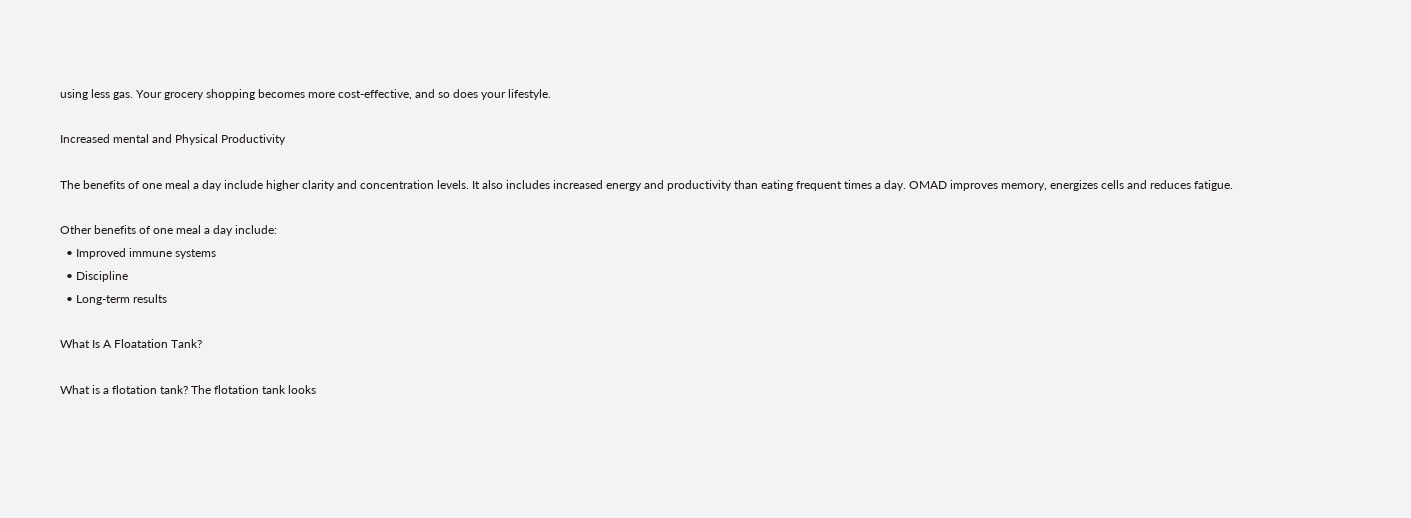using less gas. Your grocery shopping becomes more cost-effective, and so does your lifestyle.

Increased mental and Physical Productivity

The benefits of one meal a day include higher clarity and concentration levels. It also includes increased energy and productivity than eating frequent times a day. OMAD improves memory, energizes cells and reduces fatigue.

Other benefits of one meal a day include:
  • Improved immune systems
  • Discipline
  • Long-term results

What Is A Floatation Tank?

What is a flotation tank? The flotation tank looks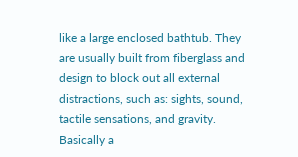like a large enclosed bathtub. They are usually built from fiberglass and design to block out all external distractions, such as: sights, sound, tactile sensations, and gravity. Basically a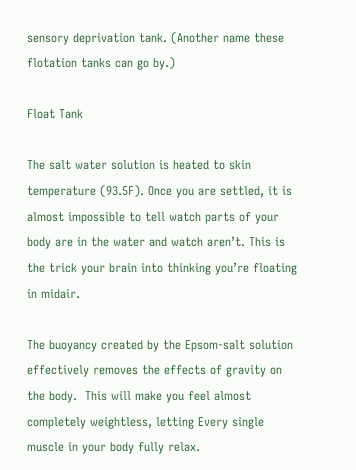sensory deprivation tank. (Another name these flotation tanks can go by.)

Float Tank

The salt water solution is heated to skin temperature (93.5F). Once you are settled, it is almost impossible to tell watch parts of your body are in the water and watch aren’t. This is the trick your brain into thinking you’re floating in midair.

The buoyancy created by the Epsom-salt solution effectively removes the effects of gravity on the body.  This will make you feel almost completely weightless, letting Every single muscle in your body fully relax.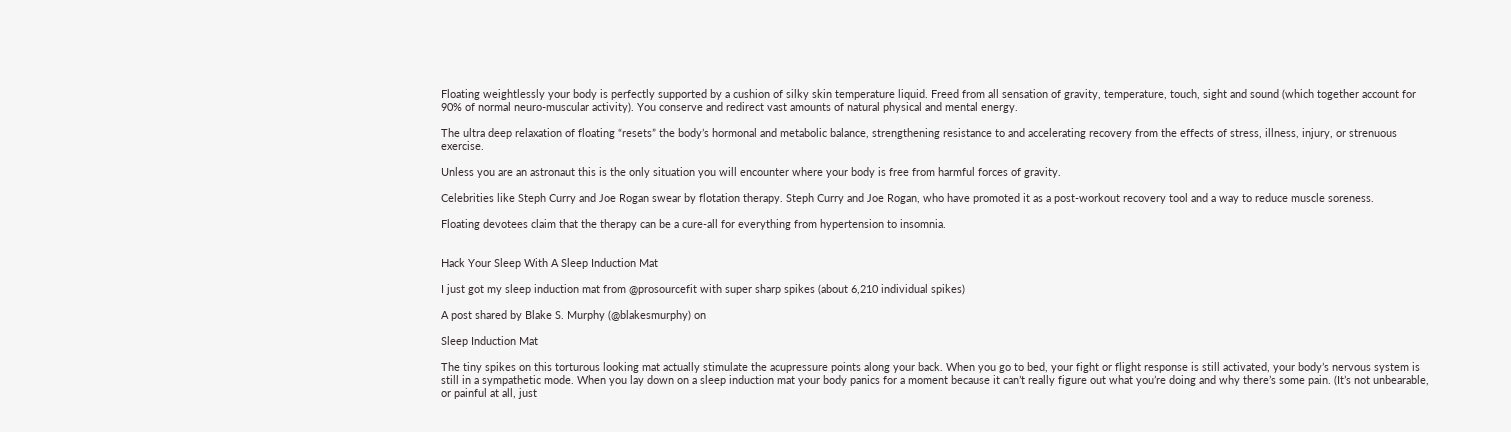Floating weightlessly your body is perfectly supported by a cushion of silky skin temperature liquid. Freed from all sensation of gravity, temperature, touch, sight and sound (which together account for 90% of normal neuro-muscular activity). You conserve and redirect vast amounts of natural physical and mental energy.

The ultra deep relaxation of floating “resets” the body’s hormonal and metabolic balance, strengthening resistance to and accelerating recovery from the effects of stress, illness, injury, or strenuous exercise.

Unless you are an astronaut this is the only situation you will encounter where your body is free from harmful forces of gravity.

Celebrities like Steph Curry and Joe Rogan swear by flotation therapy. Steph Curry and Joe Rogan, who have promoted it as a post-workout recovery tool and a way to reduce muscle soreness.

Floating devotees claim that the therapy can be a cure-all for everything from hypertension to insomnia.


Hack Your Sleep With A Sleep Induction Mat

I just got my sleep induction mat from @prosourcefit with super sharp spikes (about 6,210 individual spikes)

A post shared by Blake S. Murphy (@blakesmurphy) on

Sleep Induction Mat

The tiny spikes on this torturous looking mat actually stimulate the acupressure points along your back. When you go to bed, your fight or flight response is still activated, your body’s nervous system is still in a sympathetic mode. When you lay down on a sleep induction mat your body panics for a moment because it can’t really figure out what you’re doing and why there’s some pain. (It’s not unbearable, or painful at all, just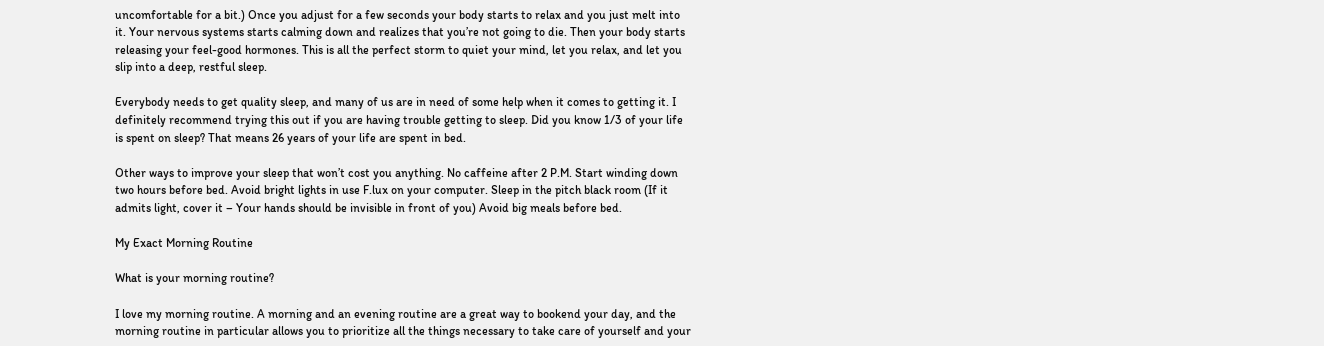uncomfortable for a bit.) Once you adjust for a few seconds your body starts to relax and you just melt into it. Your nervous systems starts calming down and realizes that you’re not going to die. Then your body starts releasing your feel-good hormones. This is all the perfect storm to quiet your mind, let you relax, and let you slip into a deep, restful sleep.

Everybody needs to get quality sleep, and many of us are in need of some help when it comes to getting it. I definitely recommend trying this out if you are having trouble getting to sleep. Did you know 1/3 of your life is spent on sleep? That means 26 years of your life are spent in bed.

Other ways to improve your sleep that won’t cost you anything. No caffeine after 2 P.M. Start winding down two hours before bed. Avoid bright lights in use F.lux on your computer. Sleep in the pitch black room (If it admits light, cover it – Your hands should be invisible in front of you) Avoid big meals before bed.

My Exact Morning Routine

What is your morning routine?

I love my morning routine. A morning and an evening routine are a great way to bookend your day, and the morning routine in particular allows you to prioritize all the things necessary to take care of yourself and your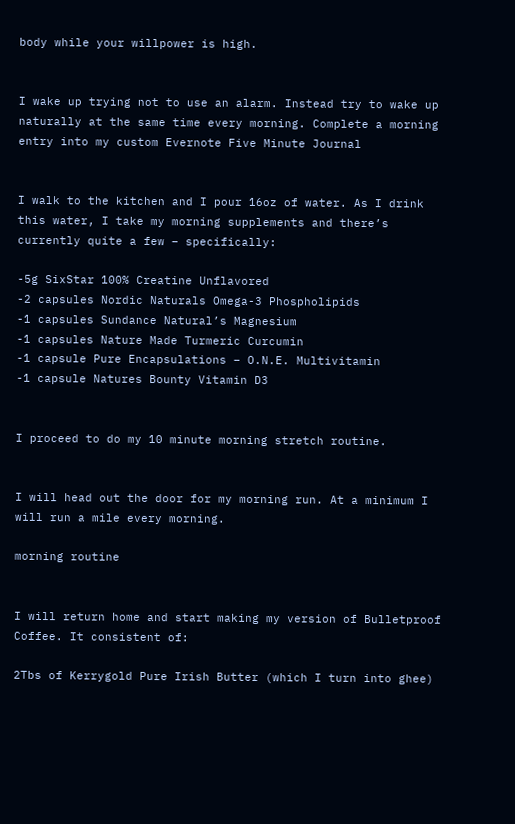body while your willpower is high.


I wake up trying not to use an alarm. Instead try to wake up naturally at the same time every morning. Complete a morning entry into my custom Evernote Five Minute Journal


I walk to the kitchen and I pour 16oz of water. As I drink this water, I take my morning supplements and there’s currently quite a few – specifically:

-5g SixStar 100% Creatine Unflavored
-2 capsules Nordic Naturals Omega-3 Phospholipids
-1 capsules Sundance Natural’s Magnesium
-1 capsules Nature Made Turmeric Curcumin
-1 capsule Pure Encapsulations – O.N.E. Multivitamin
-1 capsule Natures Bounty Vitamin D3


I proceed to do my 10 minute morning stretch routine.


I will head out the door for my morning run. At a minimum I will run a mile every morning.

morning routine


I will return home and start making my version of Bulletproof Coffee. It consistent of:

2Tbs of Kerrygold Pure Irish Butter (which I turn into ghee)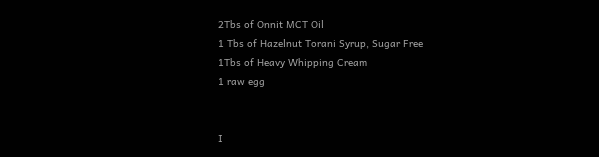2Tbs of Onnit MCT Oil
1 Tbs of Hazelnut Torani Syrup, Sugar Free
1Tbs of Heavy Whipping Cream
1 raw egg


I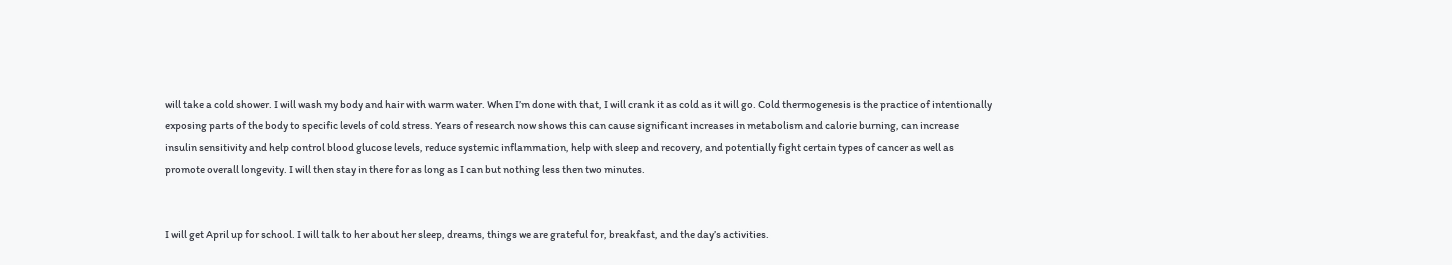will take a cold shower. I will wash my body and hair with warm water. When I’m done with that, I will crank it as cold as it will go. Cold thermogenesis is the practice of intentionally exposing parts of the body to specific levels of cold stress. Years of research now shows this can cause significant increases in metabolism and calorie burning, can increase insulin sensitivity and help control blood glucose levels, reduce systemic inflammation, help with sleep and recovery, and potentially fight certain types of cancer as well as promote overall longevity. I will then stay in there for as long as I can but nothing less then two minutes.


I will get April up for school. I will talk to her about her sleep, dreams, things we are grateful for, breakfast, and the day’s activities.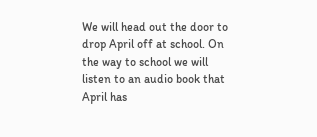We will head out the door to drop April off at school. On the way to school we will listen to an audio book that April has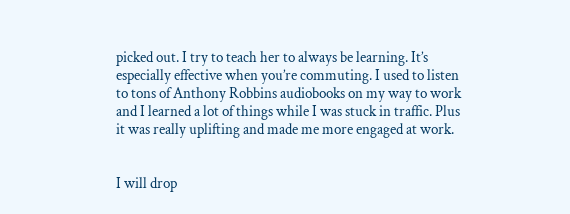picked out. I try to teach her to always be learning. It’s especially effective when you’re commuting. I used to listen to tons of Anthony Robbins audiobooks on my way to work and I learned a lot of things while I was stuck in traffic. Plus it was really uplifting and made me more engaged at work.


I will drop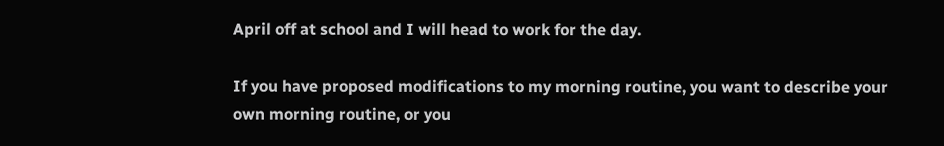April off at school and I will head to work for the day.

If you have proposed modifications to my morning routine, you want to describe your own morning routine, or you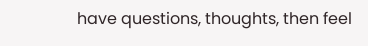have questions, thoughts, then feel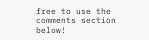free to use the comments section below!